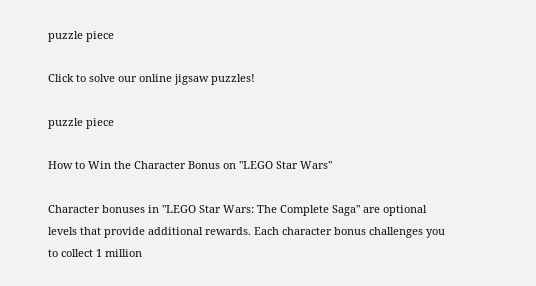puzzle piece

Click to solve our online jigsaw puzzles!

puzzle piece

How to Win the Character Bonus on "LEGO Star Wars"

Character bonuses in "LEGO Star Wars: The Complete Saga" are optional levels that provide additional rewards. Each character bonus challenges you to collect 1 million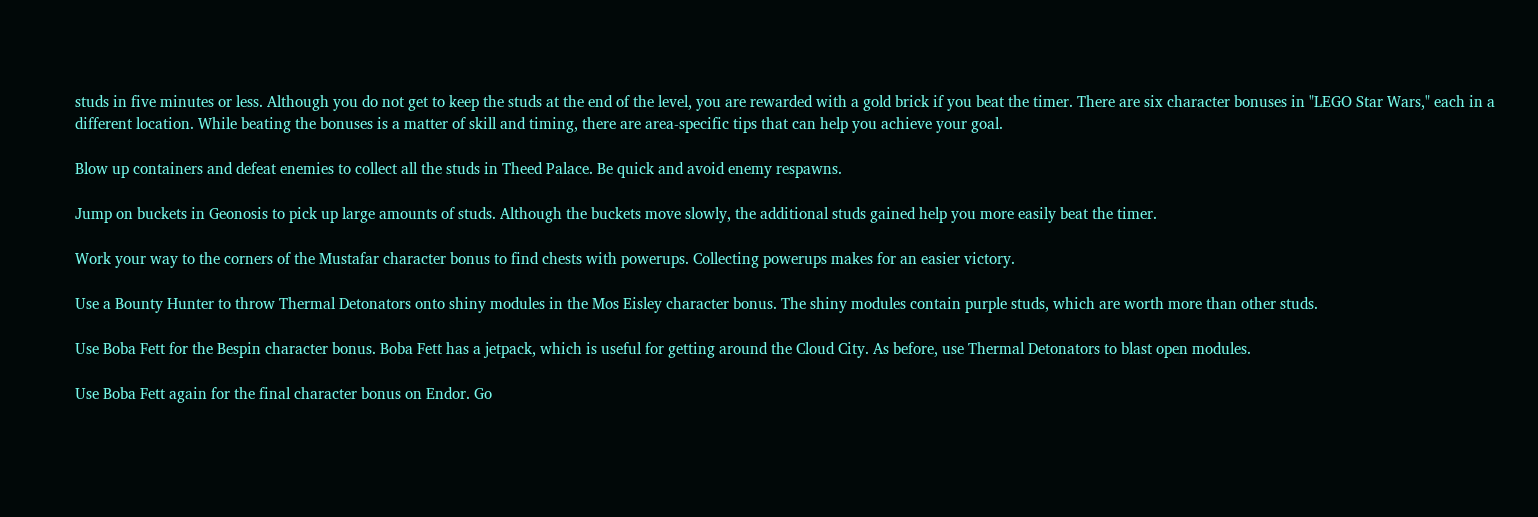studs in five minutes or less. Although you do not get to keep the studs at the end of the level, you are rewarded with a gold brick if you beat the timer. There are six character bonuses in "LEGO Star Wars," each in a different location. While beating the bonuses is a matter of skill and timing, there are area-specific tips that can help you achieve your goal.

Blow up containers and defeat enemies to collect all the studs in Theed Palace. Be quick and avoid enemy respawns.

Jump on buckets in Geonosis to pick up large amounts of studs. Although the buckets move slowly, the additional studs gained help you more easily beat the timer.

Work your way to the corners of the Mustafar character bonus to find chests with powerups. Collecting powerups makes for an easier victory.

Use a Bounty Hunter to throw Thermal Detonators onto shiny modules in the Mos Eisley character bonus. The shiny modules contain purple studs, which are worth more than other studs.

Use Boba Fett for the Bespin character bonus. Boba Fett has a jetpack, which is useful for getting around the Cloud City. As before, use Thermal Detonators to blast open modules.

Use Boba Fett again for the final character bonus on Endor. Go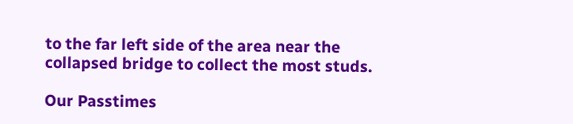to the far left side of the area near the collapsed bridge to collect the most studs.

Our Passtimes